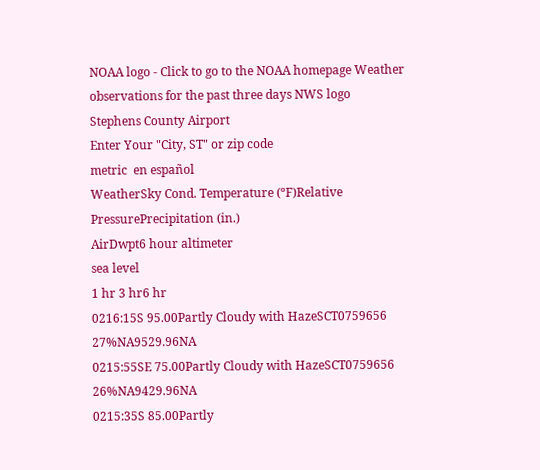NOAA logo - Click to go to the NOAA homepage Weather observations for the past three days NWS logo
Stephens County Airport
Enter Your "City, ST" or zip code
metric  en español
WeatherSky Cond. Temperature (ºF)Relative
PressurePrecipitation (in.)
AirDwpt6 hour altimeter
sea level
1 hr 3 hr6 hr
0216:15S 95.00Partly Cloudy with HazeSCT0759656 27%NA9529.96NA
0215:55SE 75.00Partly Cloudy with HazeSCT0759656 26%NA9429.96NA
0215:35S 85.00Partly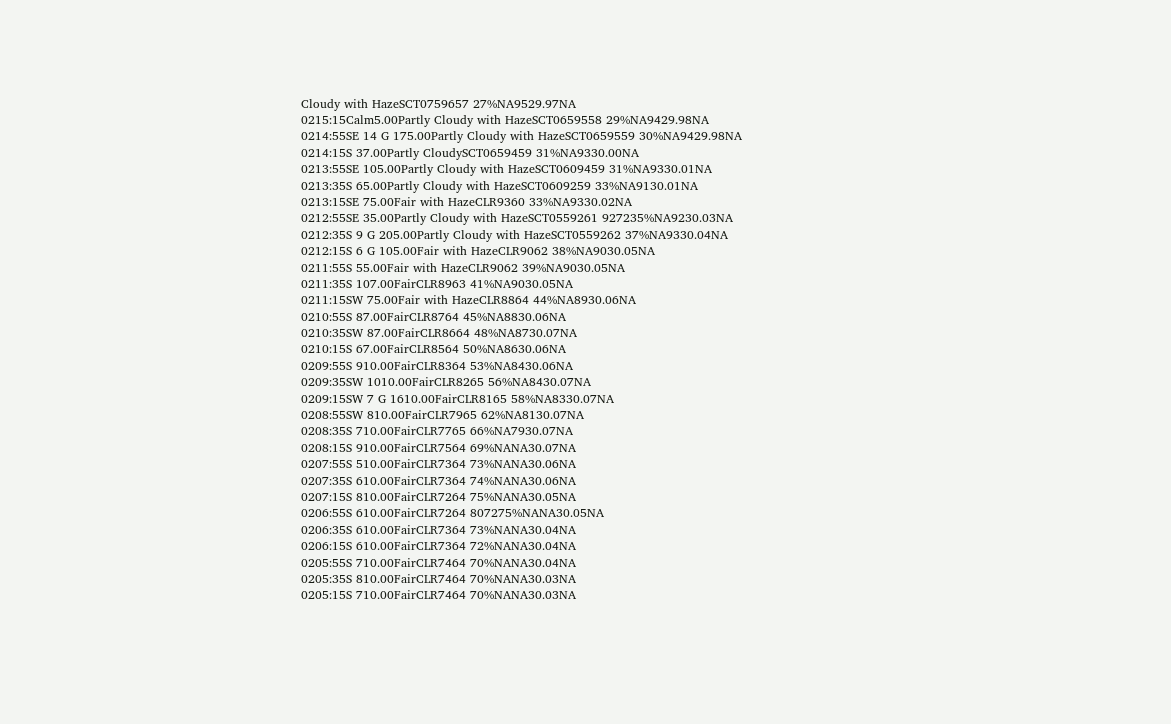Cloudy with HazeSCT0759657 27%NA9529.97NA
0215:15Calm5.00Partly Cloudy with HazeSCT0659558 29%NA9429.98NA
0214:55SE 14 G 175.00Partly Cloudy with HazeSCT0659559 30%NA9429.98NA
0214:15S 37.00Partly CloudySCT0659459 31%NA9330.00NA
0213:55SE 105.00Partly Cloudy with HazeSCT0609459 31%NA9330.01NA
0213:35S 65.00Partly Cloudy with HazeSCT0609259 33%NA9130.01NA
0213:15SE 75.00Fair with HazeCLR9360 33%NA9330.02NA
0212:55SE 35.00Partly Cloudy with HazeSCT0559261 927235%NA9230.03NA
0212:35S 9 G 205.00Partly Cloudy with HazeSCT0559262 37%NA9330.04NA
0212:15S 6 G 105.00Fair with HazeCLR9062 38%NA9030.05NA
0211:55S 55.00Fair with HazeCLR9062 39%NA9030.05NA
0211:35S 107.00FairCLR8963 41%NA9030.05NA
0211:15SW 75.00Fair with HazeCLR8864 44%NA8930.06NA
0210:55S 87.00FairCLR8764 45%NA8830.06NA
0210:35SW 87.00FairCLR8664 48%NA8730.07NA
0210:15S 67.00FairCLR8564 50%NA8630.06NA
0209:55S 910.00FairCLR8364 53%NA8430.06NA
0209:35SW 1010.00FairCLR8265 56%NA8430.07NA
0209:15SW 7 G 1610.00FairCLR8165 58%NA8330.07NA
0208:55SW 810.00FairCLR7965 62%NA8130.07NA
0208:35S 710.00FairCLR7765 66%NA7930.07NA
0208:15S 910.00FairCLR7564 69%NANA30.07NA
0207:55S 510.00FairCLR7364 73%NANA30.06NA
0207:35S 610.00FairCLR7364 74%NANA30.06NA
0207:15S 810.00FairCLR7264 75%NANA30.05NA
0206:55S 610.00FairCLR7264 807275%NANA30.05NA
0206:35S 610.00FairCLR7364 73%NANA30.04NA
0206:15S 610.00FairCLR7364 72%NANA30.04NA
0205:55S 710.00FairCLR7464 70%NANA30.04NA
0205:35S 810.00FairCLR7464 70%NANA30.03NA
0205:15S 710.00FairCLR7464 70%NANA30.03NA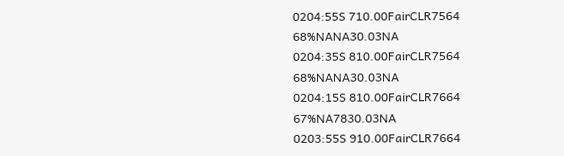0204:55S 710.00FairCLR7564 68%NANA30.03NA
0204:35S 810.00FairCLR7564 68%NANA30.03NA
0204:15S 810.00FairCLR7664 67%NA7830.03NA
0203:55S 910.00FairCLR7664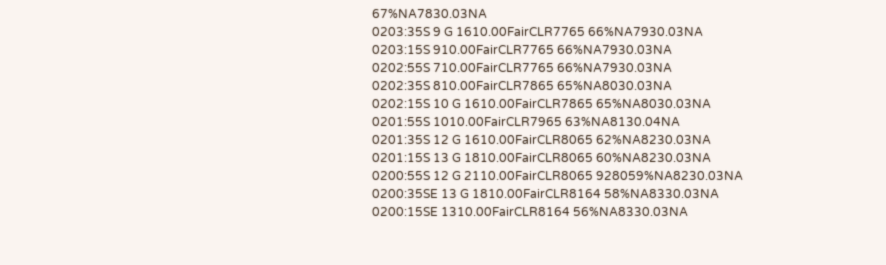67%NA7830.03NA
0203:35S 9 G 1610.00FairCLR7765 66%NA7930.03NA
0203:15S 910.00FairCLR7765 66%NA7930.03NA
0202:55S 710.00FairCLR7765 66%NA7930.03NA
0202:35S 810.00FairCLR7865 65%NA8030.03NA
0202:15S 10 G 1610.00FairCLR7865 65%NA8030.03NA
0201:55S 1010.00FairCLR7965 63%NA8130.04NA
0201:35S 12 G 1610.00FairCLR8065 62%NA8230.03NA
0201:15S 13 G 1810.00FairCLR8065 60%NA8230.03NA
0200:55S 12 G 2110.00FairCLR8065 928059%NA8230.03NA
0200:35SE 13 G 1810.00FairCLR8164 58%NA8330.03NA
0200:15SE 1310.00FairCLR8164 56%NA8330.03NA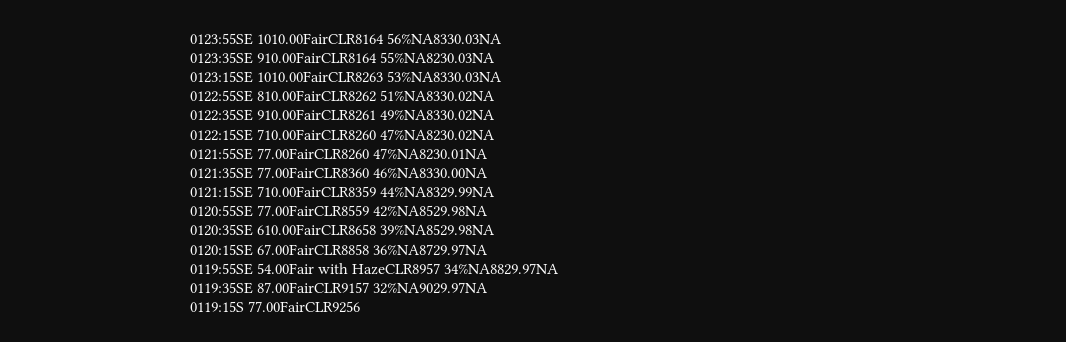0123:55SE 1010.00FairCLR8164 56%NA8330.03NA
0123:35SE 910.00FairCLR8164 55%NA8230.03NA
0123:15SE 1010.00FairCLR8263 53%NA8330.03NA
0122:55SE 810.00FairCLR8262 51%NA8330.02NA
0122:35SE 910.00FairCLR8261 49%NA8330.02NA
0122:15SE 710.00FairCLR8260 47%NA8230.02NA
0121:55SE 77.00FairCLR8260 47%NA8230.01NA
0121:35SE 77.00FairCLR8360 46%NA8330.00NA
0121:15SE 710.00FairCLR8359 44%NA8329.99NA
0120:55SE 77.00FairCLR8559 42%NA8529.98NA
0120:35SE 610.00FairCLR8658 39%NA8529.98NA
0120:15SE 67.00FairCLR8858 36%NA8729.97NA
0119:55SE 54.00Fair with HazeCLR8957 34%NA8829.97NA
0119:35SE 87.00FairCLR9157 32%NA9029.97NA
0119:15S 77.00FairCLR9256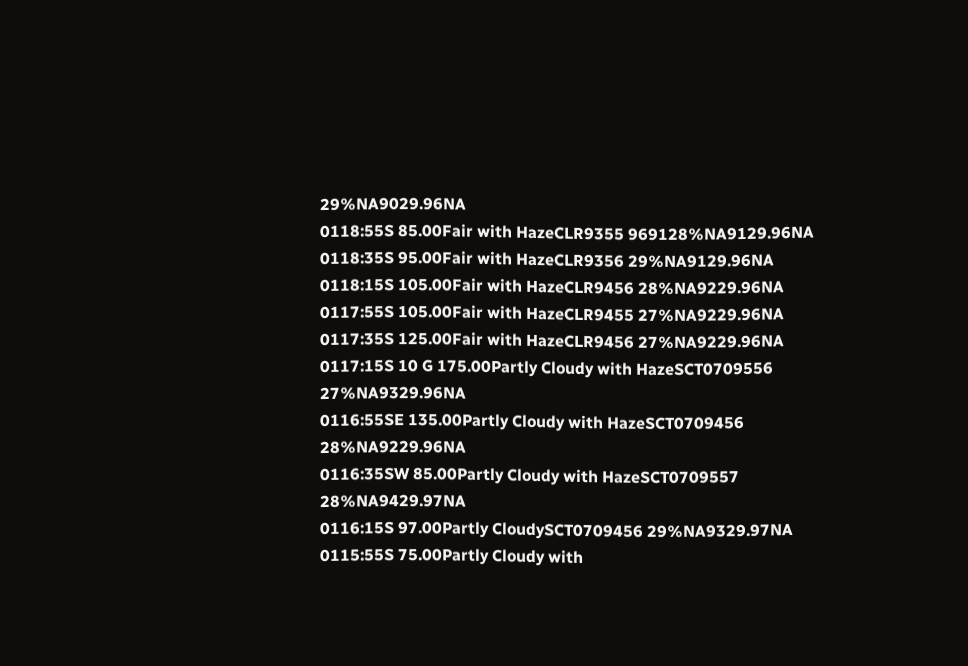29%NA9029.96NA
0118:55S 85.00Fair with HazeCLR9355 969128%NA9129.96NA
0118:35S 95.00Fair with HazeCLR9356 29%NA9129.96NA
0118:15S 105.00Fair with HazeCLR9456 28%NA9229.96NA
0117:55S 105.00Fair with HazeCLR9455 27%NA9229.96NA
0117:35S 125.00Fair with HazeCLR9456 27%NA9229.96NA
0117:15S 10 G 175.00Partly Cloudy with HazeSCT0709556 27%NA9329.96NA
0116:55SE 135.00Partly Cloudy with HazeSCT0709456 28%NA9229.96NA
0116:35SW 85.00Partly Cloudy with HazeSCT0709557 28%NA9429.97NA
0116:15S 97.00Partly CloudySCT0709456 29%NA9329.97NA
0115:55S 75.00Partly Cloudy with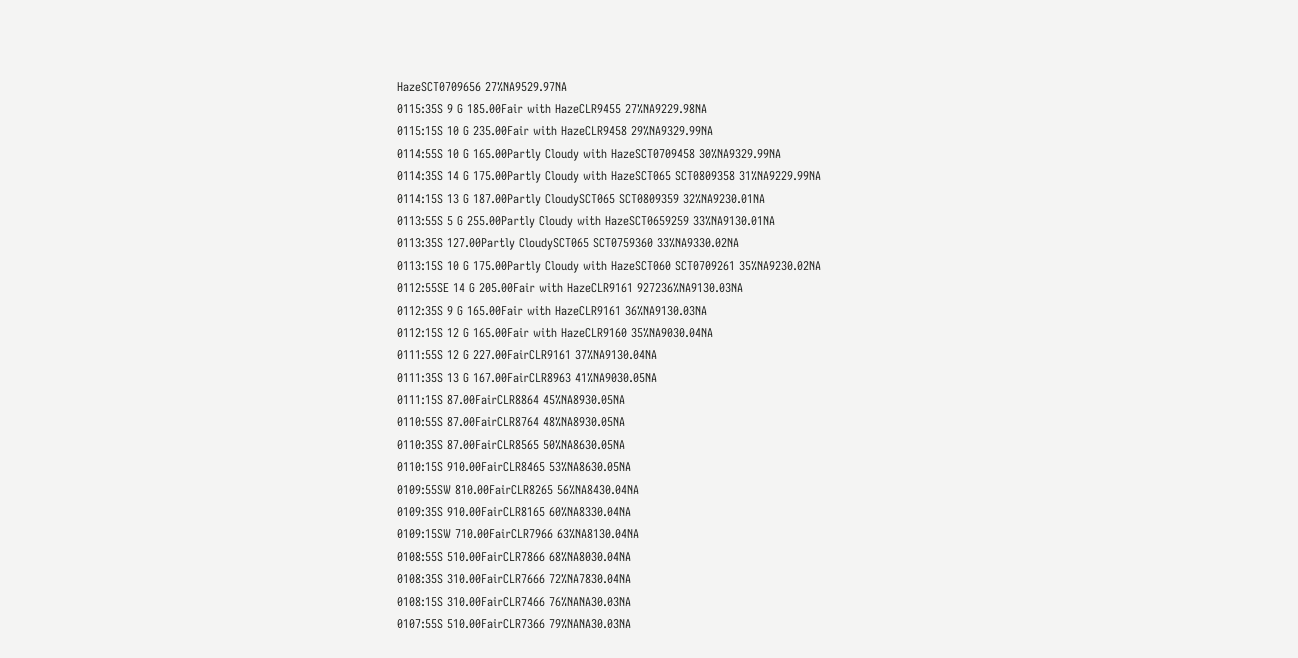HazeSCT0709656 27%NA9529.97NA
0115:35S 9 G 185.00Fair with HazeCLR9455 27%NA9229.98NA
0115:15S 10 G 235.00Fair with HazeCLR9458 29%NA9329.99NA
0114:55S 10 G 165.00Partly Cloudy with HazeSCT0709458 30%NA9329.99NA
0114:35S 14 G 175.00Partly Cloudy with HazeSCT065 SCT0809358 31%NA9229.99NA
0114:15S 13 G 187.00Partly CloudySCT065 SCT0809359 32%NA9230.01NA
0113:55S 5 G 255.00Partly Cloudy with HazeSCT0659259 33%NA9130.01NA
0113:35S 127.00Partly CloudySCT065 SCT0759360 33%NA9330.02NA
0113:15S 10 G 175.00Partly Cloudy with HazeSCT060 SCT0709261 35%NA9230.02NA
0112:55SE 14 G 205.00Fair with HazeCLR9161 927236%NA9130.03NA
0112:35S 9 G 165.00Fair with HazeCLR9161 36%NA9130.03NA
0112:15S 12 G 165.00Fair with HazeCLR9160 35%NA9030.04NA
0111:55S 12 G 227.00FairCLR9161 37%NA9130.04NA
0111:35S 13 G 167.00FairCLR8963 41%NA9030.05NA
0111:15S 87.00FairCLR8864 45%NA8930.05NA
0110:55S 87.00FairCLR8764 48%NA8930.05NA
0110:35S 87.00FairCLR8565 50%NA8630.05NA
0110:15S 910.00FairCLR8465 53%NA8630.05NA
0109:55SW 810.00FairCLR8265 56%NA8430.04NA
0109:35S 910.00FairCLR8165 60%NA8330.04NA
0109:15SW 710.00FairCLR7966 63%NA8130.04NA
0108:55S 510.00FairCLR7866 68%NA8030.04NA
0108:35S 310.00FairCLR7666 72%NA7830.04NA
0108:15S 310.00FairCLR7466 76%NANA30.03NA
0107:55S 510.00FairCLR7366 79%NANA30.03NA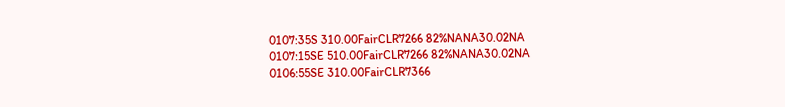0107:35S 310.00FairCLR7266 82%NANA30.02NA
0107:15SE 510.00FairCLR7266 82%NANA30.02NA
0106:55SE 310.00FairCLR7366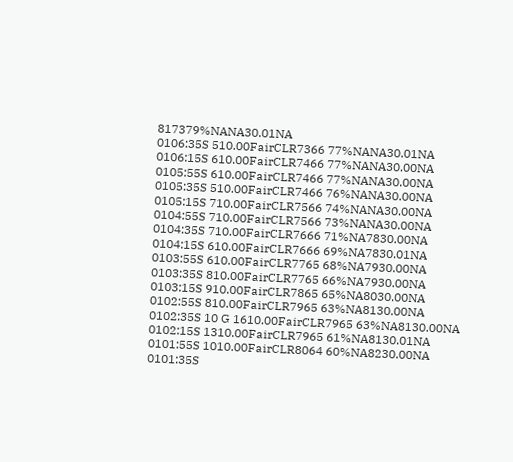817379%NANA30.01NA
0106:35S 510.00FairCLR7366 77%NANA30.01NA
0106:15S 610.00FairCLR7466 77%NANA30.00NA
0105:55S 610.00FairCLR7466 77%NANA30.00NA
0105:35S 510.00FairCLR7466 76%NANA30.00NA
0105:15S 710.00FairCLR7566 74%NANA30.00NA
0104:55S 710.00FairCLR7566 73%NANA30.00NA
0104:35S 710.00FairCLR7666 71%NA7830.00NA
0104:15S 610.00FairCLR7666 69%NA7830.01NA
0103:55S 610.00FairCLR7765 68%NA7930.00NA
0103:35S 810.00FairCLR7765 66%NA7930.00NA
0103:15S 910.00FairCLR7865 65%NA8030.00NA
0102:55S 810.00FairCLR7965 63%NA8130.00NA
0102:35S 10 G 1610.00FairCLR7965 63%NA8130.00NA
0102:15S 1310.00FairCLR7965 61%NA8130.01NA
0101:55S 1010.00FairCLR8064 60%NA8230.00NA
0101:35S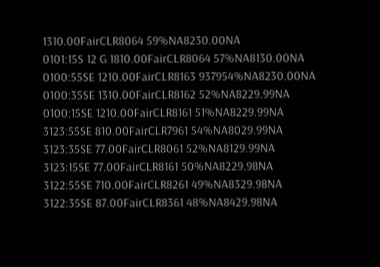1310.00FairCLR8064 59%NA8230.00NA
0101:15S 12 G 1810.00FairCLR8064 57%NA8130.00NA
0100:55SE 1210.00FairCLR8163 937954%NA8230.00NA
0100:35SE 1310.00FairCLR8162 52%NA8229.99NA
0100:15SE 1210.00FairCLR8161 51%NA8229.99NA
3123:55SE 810.00FairCLR7961 54%NA8029.99NA
3123:35SE 77.00FairCLR8061 52%NA8129.99NA
3123:15SE 77.00FairCLR8161 50%NA8229.98NA
3122:55SE 710.00FairCLR8261 49%NA8329.98NA
3122:35SE 87.00FairCLR8361 48%NA8429.98NA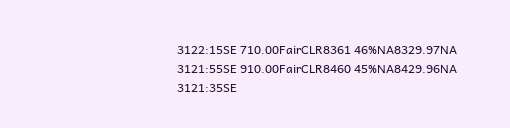3122:15SE 710.00FairCLR8361 46%NA8329.97NA
3121:55SE 910.00FairCLR8460 45%NA8429.96NA
3121:35SE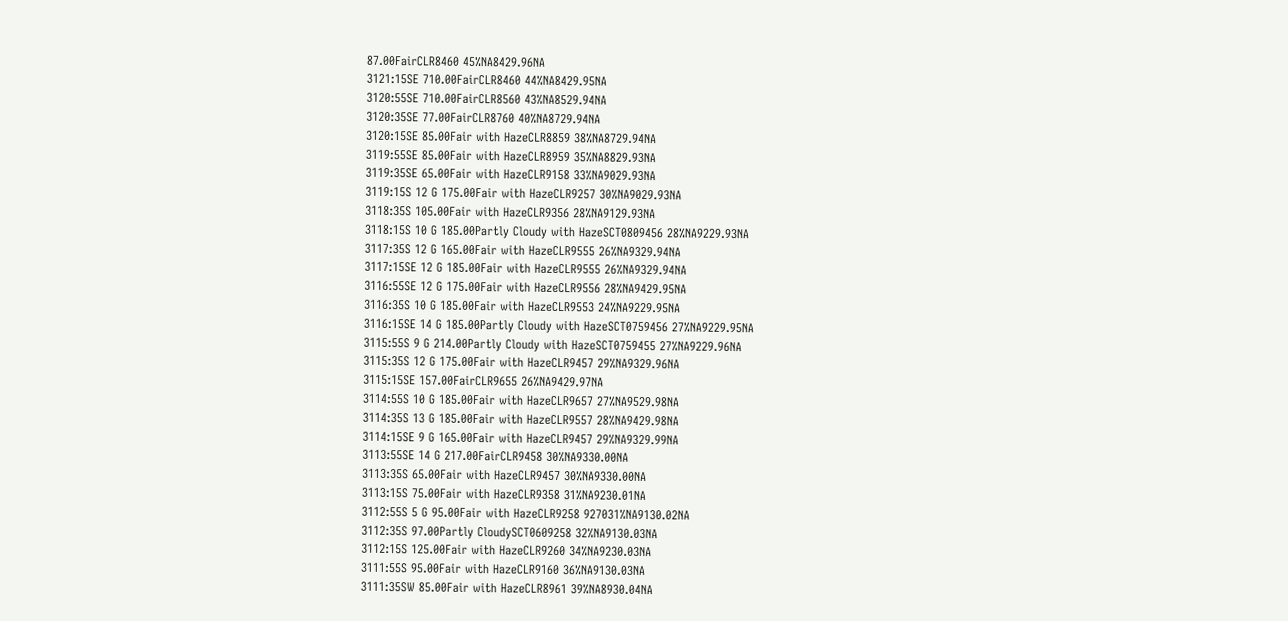87.00FairCLR8460 45%NA8429.96NA
3121:15SE 710.00FairCLR8460 44%NA8429.95NA
3120:55SE 710.00FairCLR8560 43%NA8529.94NA
3120:35SE 77.00FairCLR8760 40%NA8729.94NA
3120:15SE 85.00Fair with HazeCLR8859 38%NA8729.94NA
3119:55SE 85.00Fair with HazeCLR8959 35%NA8829.93NA
3119:35SE 65.00Fair with HazeCLR9158 33%NA9029.93NA
3119:15S 12 G 175.00Fair with HazeCLR9257 30%NA9029.93NA
3118:35S 105.00Fair with HazeCLR9356 28%NA9129.93NA
3118:15S 10 G 185.00Partly Cloudy with HazeSCT0809456 28%NA9229.93NA
3117:35S 12 G 165.00Fair with HazeCLR9555 26%NA9329.94NA
3117:15SE 12 G 185.00Fair with HazeCLR9555 26%NA9329.94NA
3116:55SE 12 G 175.00Fair with HazeCLR9556 28%NA9429.95NA
3116:35S 10 G 185.00Fair with HazeCLR9553 24%NA9229.95NA
3116:15SE 14 G 185.00Partly Cloudy with HazeSCT0759456 27%NA9229.95NA
3115:55S 9 G 214.00Partly Cloudy with HazeSCT0759455 27%NA9229.96NA
3115:35S 12 G 175.00Fair with HazeCLR9457 29%NA9329.96NA
3115:15SE 157.00FairCLR9655 26%NA9429.97NA
3114:55S 10 G 185.00Fair with HazeCLR9657 27%NA9529.98NA
3114:35S 13 G 185.00Fair with HazeCLR9557 28%NA9429.98NA
3114:15SE 9 G 165.00Fair with HazeCLR9457 29%NA9329.99NA
3113:55SE 14 G 217.00FairCLR9458 30%NA9330.00NA
3113:35S 65.00Fair with HazeCLR9457 30%NA9330.00NA
3113:15S 75.00Fair with HazeCLR9358 31%NA9230.01NA
3112:55S 5 G 95.00Fair with HazeCLR9258 927031%NA9130.02NA
3112:35S 97.00Partly CloudySCT0609258 32%NA9130.03NA
3112:15S 125.00Fair with HazeCLR9260 34%NA9230.03NA
3111:55S 95.00Fair with HazeCLR9160 36%NA9130.03NA
3111:35SW 85.00Fair with HazeCLR8961 39%NA8930.04NA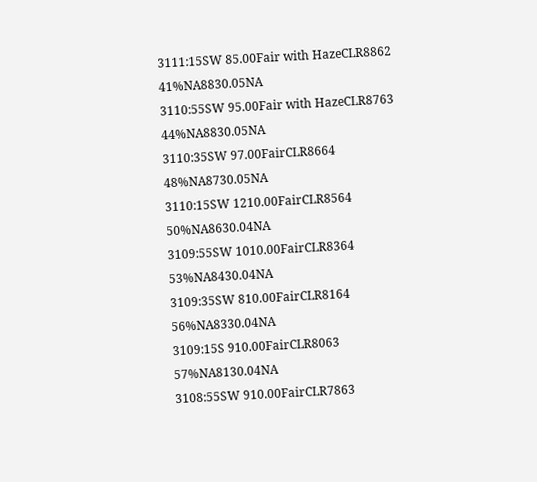3111:15SW 85.00Fair with HazeCLR8862 41%NA8830.05NA
3110:55SW 95.00Fair with HazeCLR8763 44%NA8830.05NA
3110:35SW 97.00FairCLR8664 48%NA8730.05NA
3110:15SW 1210.00FairCLR8564 50%NA8630.04NA
3109:55SW 1010.00FairCLR8364 53%NA8430.04NA
3109:35SW 810.00FairCLR8164 56%NA8330.04NA
3109:15S 910.00FairCLR8063 57%NA8130.04NA
3108:55SW 910.00FairCLR7863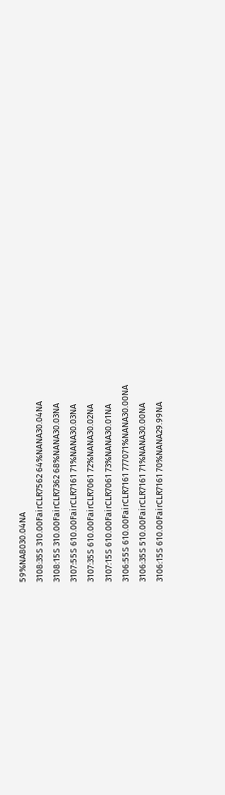59%NA8030.04NA
3108:35S 310.00FairCLR7562 64%NANA30.04NA
3108:15S 310.00FairCLR7362 68%NANA30.03NA
3107:55S 610.00FairCLR7161 71%NANA30.03NA
3107:35S 610.00FairCLR7061 72%NANA30.02NA
3107:15S 610.00FairCLR7061 73%NANA30.01NA
3106:55S 610.00FairCLR7161 777071%NANA30.00NA
3106:35S 510.00FairCLR7161 71%NANA30.00NA
3106:15S 610.00FairCLR7161 70%NANA29.99NA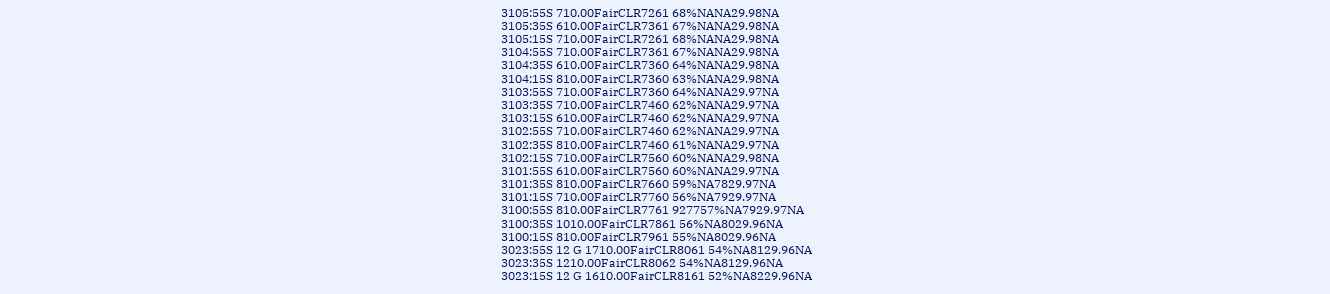3105:55S 710.00FairCLR7261 68%NANA29.98NA
3105:35S 610.00FairCLR7361 67%NANA29.98NA
3105:15S 710.00FairCLR7261 68%NANA29.98NA
3104:55S 710.00FairCLR7361 67%NANA29.98NA
3104:35S 610.00FairCLR7360 64%NANA29.98NA
3104:15S 810.00FairCLR7360 63%NANA29.98NA
3103:55S 710.00FairCLR7360 64%NANA29.97NA
3103:35S 710.00FairCLR7460 62%NANA29.97NA
3103:15S 610.00FairCLR7460 62%NANA29.97NA
3102:55S 710.00FairCLR7460 62%NANA29.97NA
3102:35S 810.00FairCLR7460 61%NANA29.97NA
3102:15S 710.00FairCLR7560 60%NANA29.98NA
3101:55S 610.00FairCLR7560 60%NANA29.97NA
3101:35S 810.00FairCLR7660 59%NA7829.97NA
3101:15S 710.00FairCLR7760 56%NA7929.97NA
3100:55S 810.00FairCLR7761 927757%NA7929.97NA
3100:35S 1010.00FairCLR7861 56%NA8029.96NA
3100:15S 810.00FairCLR7961 55%NA8029.96NA
3023:55S 12 G 1710.00FairCLR8061 54%NA8129.96NA
3023:35S 1210.00FairCLR8062 54%NA8129.96NA
3023:15S 12 G 1610.00FairCLR8161 52%NA8229.96NA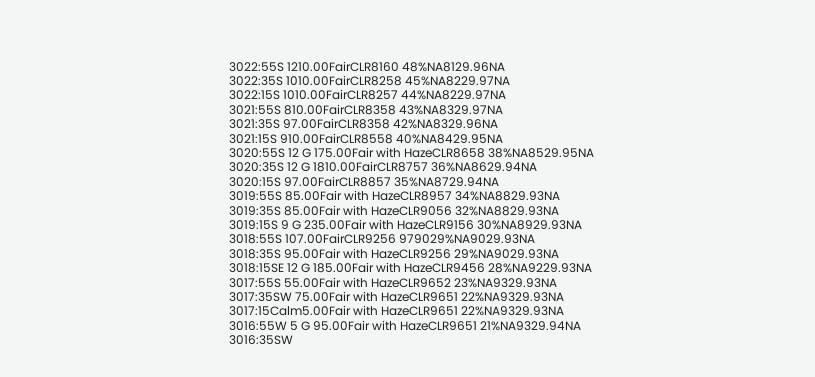3022:55S 1210.00FairCLR8160 48%NA8129.96NA
3022:35S 1010.00FairCLR8258 45%NA8229.97NA
3022:15S 1010.00FairCLR8257 44%NA8229.97NA
3021:55S 810.00FairCLR8358 43%NA8329.97NA
3021:35S 97.00FairCLR8358 42%NA8329.96NA
3021:15S 910.00FairCLR8558 40%NA8429.95NA
3020:55S 12 G 175.00Fair with HazeCLR8658 38%NA8529.95NA
3020:35S 12 G 1810.00FairCLR8757 36%NA8629.94NA
3020:15S 97.00FairCLR8857 35%NA8729.94NA
3019:55S 85.00Fair with HazeCLR8957 34%NA8829.93NA
3019:35S 85.00Fair with HazeCLR9056 32%NA8829.93NA
3019:15S 9 G 235.00Fair with HazeCLR9156 30%NA8929.93NA
3018:55S 107.00FairCLR9256 979029%NA9029.93NA
3018:35S 95.00Fair with HazeCLR9256 29%NA9029.93NA
3018:15SE 12 G 185.00Fair with HazeCLR9456 28%NA9229.93NA
3017:55S 55.00Fair with HazeCLR9652 23%NA9329.93NA
3017:35SW 75.00Fair with HazeCLR9651 22%NA9329.93NA
3017:15Calm5.00Fair with HazeCLR9651 22%NA9329.93NA
3016:55W 5 G 95.00Fair with HazeCLR9651 21%NA9329.94NA
3016:35SW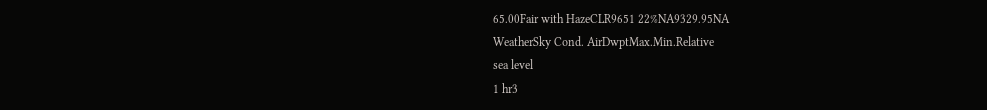65.00Fair with HazeCLR9651 22%NA9329.95NA
WeatherSky Cond. AirDwptMax.Min.Relative
sea level
1 hr3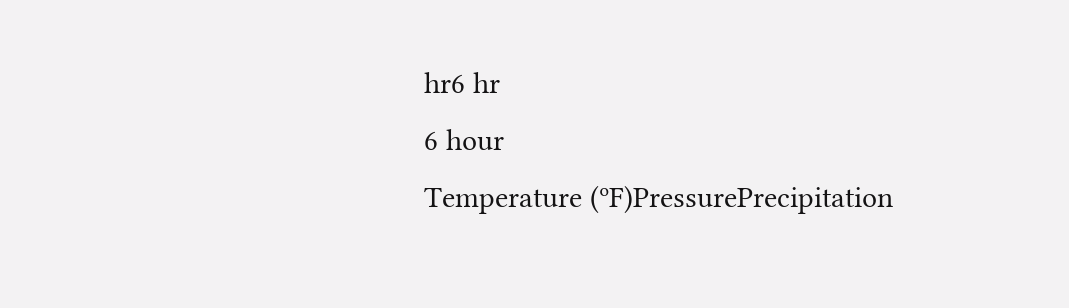hr6 hr
6 hour
Temperature (ºF)PressurePrecipitation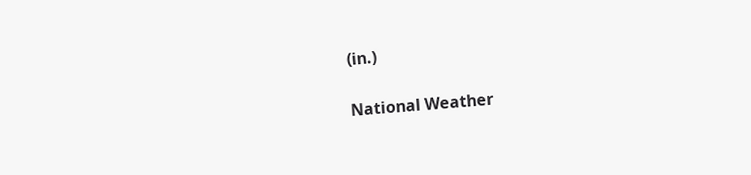(in.)

National Weather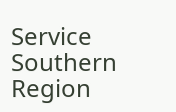Service
Southern Region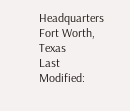Headquarters
Fort Worth, Texas
Last Modified: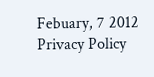Febuary, 7 2012
Privacy Policy